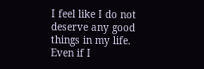I feel like I do not deserve any good things in my life. Even if I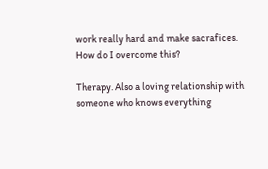work really hard and make sacrafices. How do I overcome this?

Therapy. Also a loving relationship with someone who knows everything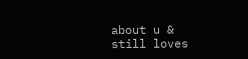about u & still loves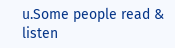u.Some people read & listen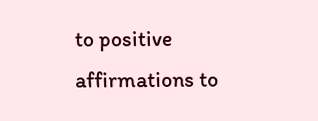to positive affirmations to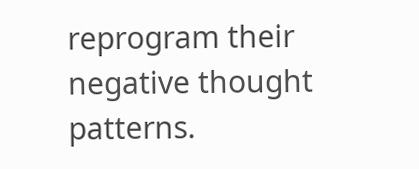reprogram their negative thought patterns.